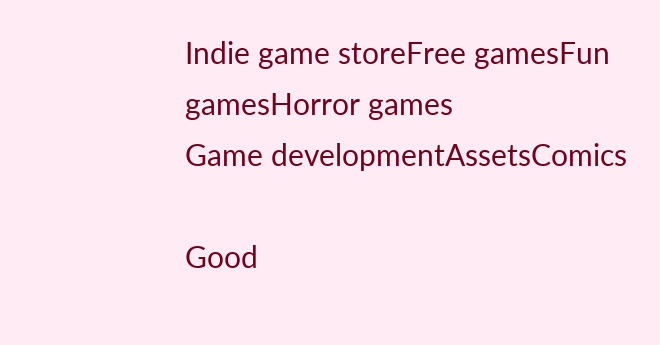Indie game storeFree gamesFun gamesHorror games
Game developmentAssetsComics

Good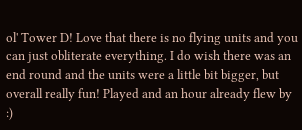ol' Tower D! Love that there is no flying units and you can just obliterate everything. I do wish there was an end round and the units were a little bit bigger, but overall really fun! Played and an hour already flew by :)